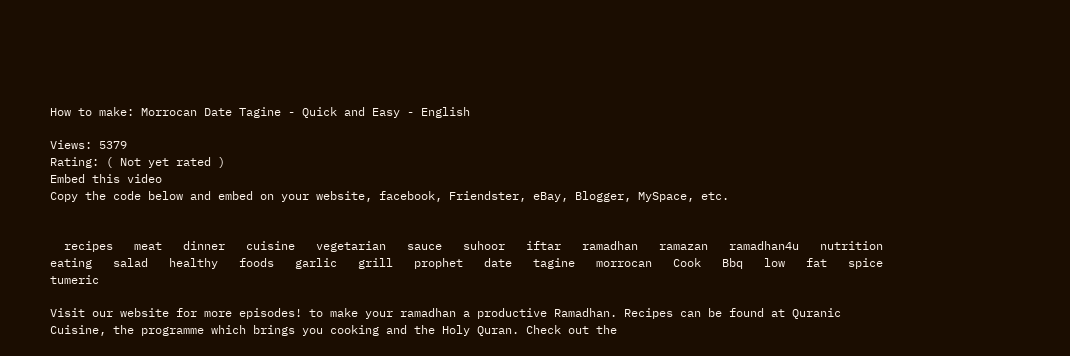How to make: Morrocan Date Tagine - Quick and Easy - English

Views: 5379
Rating: ( Not yet rated )
Embed this video
Copy the code below and embed on your website, facebook, Friendster, eBay, Blogger, MySpace, etc.


  recipes   meat   dinner   cuisine   vegetarian   sauce   suhoor   iftar   ramadhan   ramazan   ramadhan4u   nutrition   eating   salad   healthy   foods   garlic   grill   prophet   date   tagine   morrocan   Cook   Bbq   low   fat   spice   tumeric

Visit our website for more episodes! to make your ramadhan a productive Ramadhan. Recipes can be found at Quranic Cuisine, the programme which brings you cooking and the Holy Quran. Check out the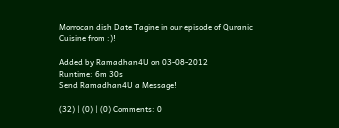Morrocan dish Date Tagine in our episode of Quranic Cuisine from :)!

Added by Ramadhan4U on 03-08-2012
Runtime: 6m 30s
Send Ramadhan4U a Message!

(32) | (0) | (0) Comments: 0